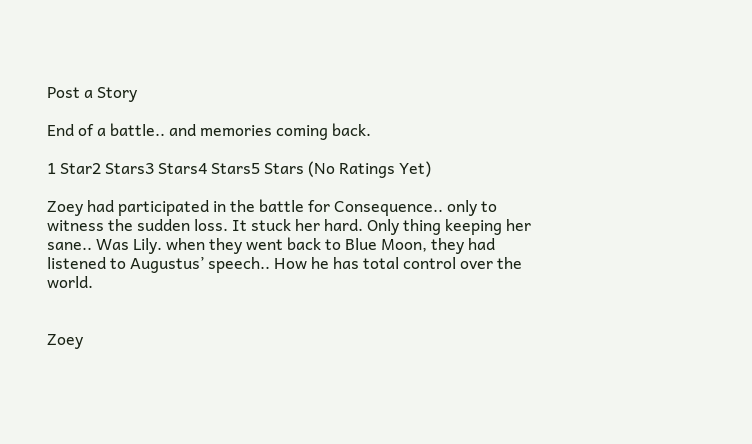Post a Story

End of a battle.. and memories coming back.

1 Star2 Stars3 Stars4 Stars5 Stars (No Ratings Yet)

Zoey had participated in the battle for Consequence.. only to witness the sudden loss. It stuck her hard. Only thing keeping her sane.. Was Lily. when they went back to Blue Moon, they had listened to Augustus’ speech.. How he has total control over the world.


Zoey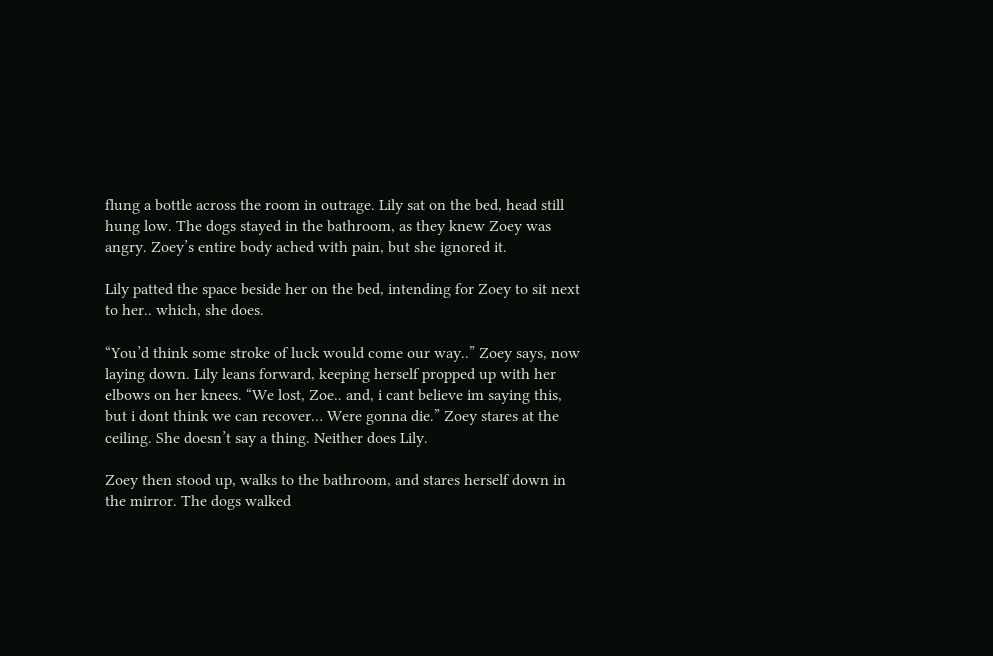flung a bottle across the room in outrage. Lily sat on the bed, head still hung low. The dogs stayed in the bathroom, as they knew Zoey was angry. Zoey’s entire body ached with pain, but she ignored it.

Lily patted the space beside her on the bed, intending for Zoey to sit next to her.. which, she does.

“You’d think some stroke of luck would come our way..” Zoey says, now laying down. Lily leans forward, keeping herself propped up with her elbows on her knees. “We lost, Zoe.. and, i cant believe im saying this, but i dont think we can recover… Were gonna die.” Zoey stares at the ceiling. She doesn’t say a thing. Neither does Lily.

Zoey then stood up, walks to the bathroom, and stares herself down in the mirror. The dogs walked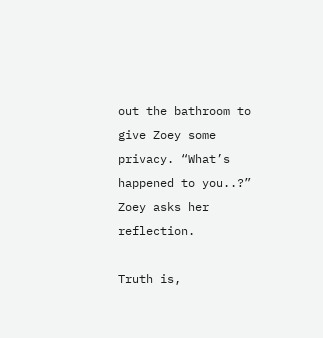out the bathroom to give Zoey some privacy. “What’s happened to you..?” Zoey asks her reflection.

Truth is,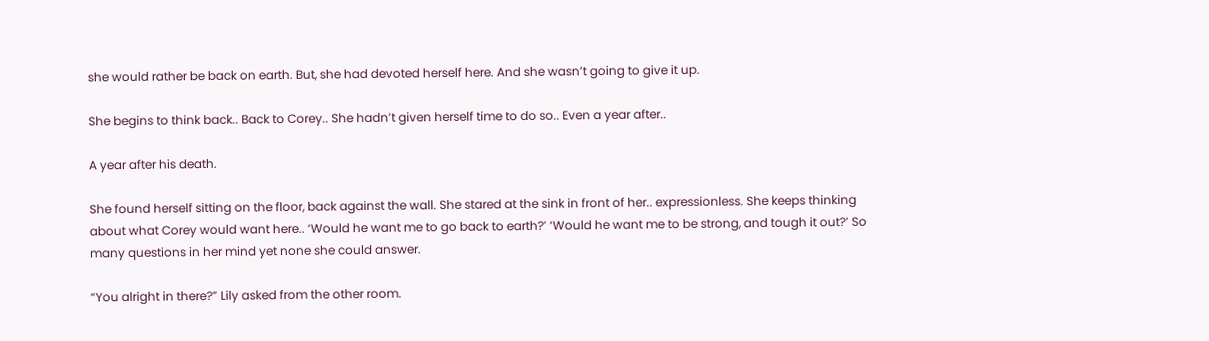she would rather be back on earth. But, she had devoted herself here. And she wasn’t going to give it up.

She begins to think back.. Back to Corey.. She hadn’t given herself time to do so.. Even a year after..

A year after his death.

She found herself sitting on the floor, back against the wall. She stared at the sink in front of her.. expressionless. She keeps thinking about what Corey would want here.. ‘Would he want me to go back to earth?’ ‘Would he want me to be strong, and tough it out?’ So many questions in her mind yet none she could answer.

“You alright in there?” Lily asked from the other room.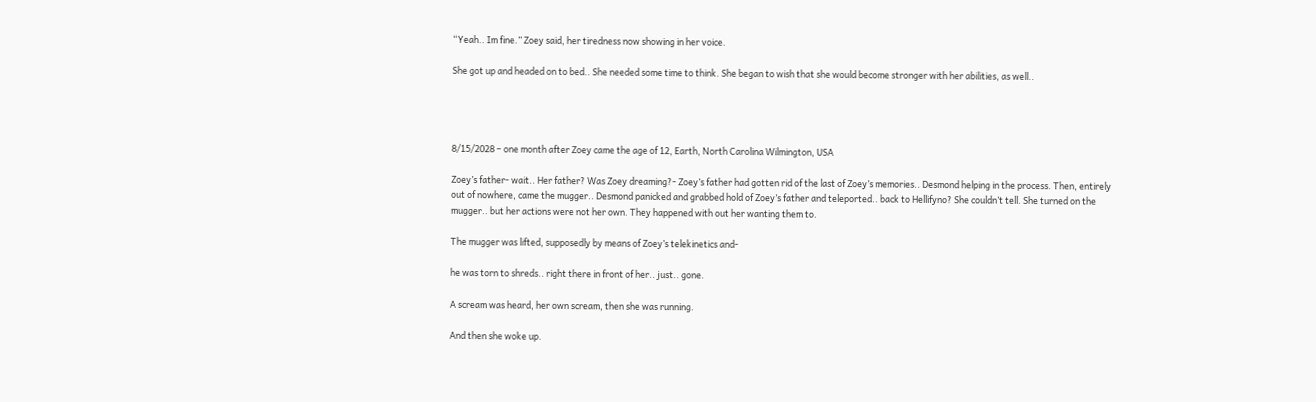“Yeah.. Im fine.” Zoey said, her tiredness now showing in her voice.

She got up and headed on to bed.. She needed some time to think. She began to wish that she would become stronger with her abilities, as well..




8/15/2028 – one month after Zoey came the age of 12, Earth, North Carolina Wilmington, USA

Zoey’s father- wait.. Her father? Was Zoey dreaming?- Zoey’s father had gotten rid of the last of Zoey’s memories.. Desmond helping in the process. Then, entirely out of nowhere, came the mugger.. Desmond panicked and grabbed hold of Zoey’s father and teleported.. back to Hellifyno? She couldn’t tell. She turned on the mugger.. but her actions were not her own. They happened with out her wanting them to.

The mugger was lifted, supposedly by means of Zoey’s telekinetics and-

he was torn to shreds.. right there in front of her.. just.. gone.

A scream was heard, her own scream, then she was running.

And then she woke up.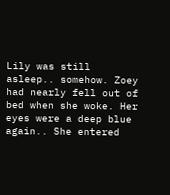Lily was still asleep.. somehow. Zoey had nearly fell out of bed when she woke. Her eyes were a deep blue again.. She entered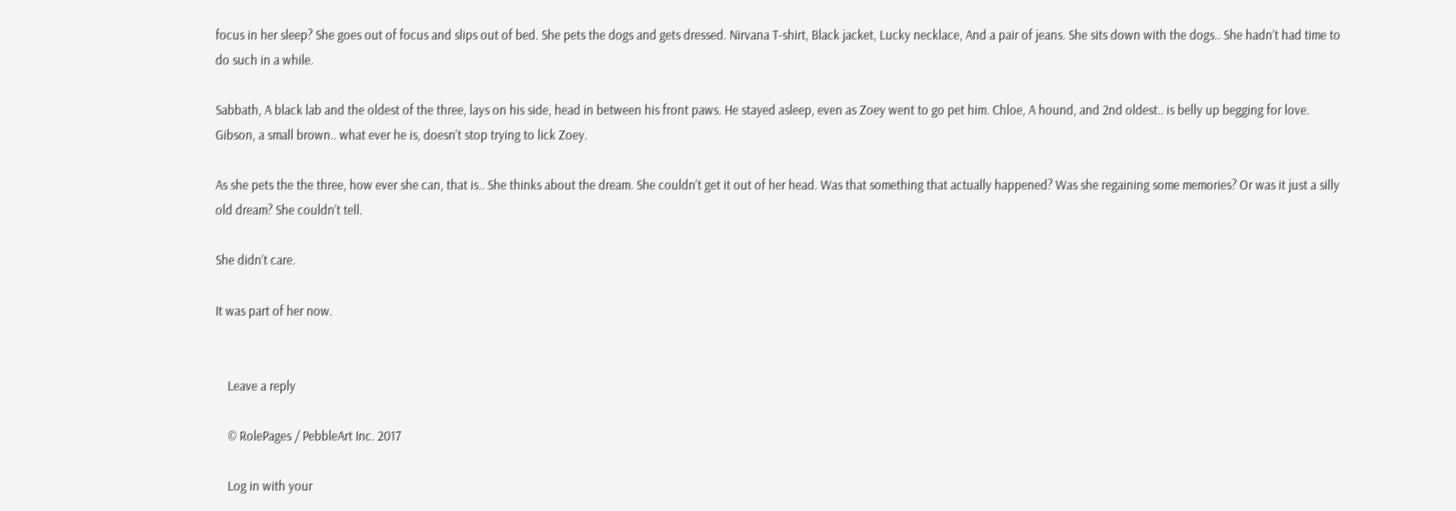focus in her sleep? She goes out of focus and slips out of bed. She pets the dogs and gets dressed. Nirvana T-shirt, Black jacket, Lucky necklace, And a pair of jeans. She sits down with the dogs.. She hadn’t had time to do such in a while.

Sabbath, A black lab and the oldest of the three, lays on his side, head in between his front paws. He stayed asleep, even as Zoey went to go pet him. Chloe, A hound, and 2nd oldest.. is belly up begging for love. Gibson, a small brown.. what ever he is, doesn’t stop trying to lick Zoey.

As she pets the the three, how ever she can, that is.. She thinks about the dream. She couldn’t get it out of her head. Was that something that actually happened? Was she regaining some memories? Or was it just a silly old dream? She couldn’t tell.

She didn’t care.

It was part of her now.


    Leave a reply

    © RolePages / PebbleArt Inc. 2017

    Log in with your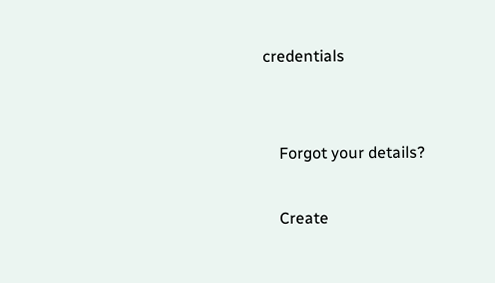credentials


    Forgot your details?

    Create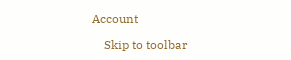Account

    Skip to toolbar